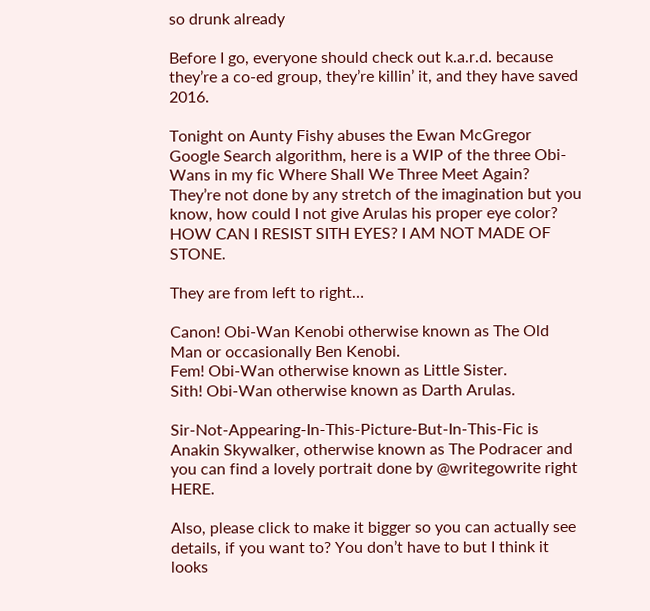so drunk already

Before I go, everyone should check out k.a.r.d. because they’re a co-ed group, they’re killin’ it, and they have saved 2016.

Tonight on Aunty Fishy abuses the Ewan McGregor Google Search algorithm, here is a WIP of the three Obi-Wans in my fic Where Shall We Three Meet Again? They’re not done by any stretch of the imagination but you know, how could I not give Arulas his proper eye color? HOW CAN I RESIST SITH EYES? I AM NOT MADE OF STONE.

They are from left to right…

Canon! Obi-Wan Kenobi otherwise known as The Old Man or occasionally Ben Kenobi.
Fem! Obi-Wan otherwise known as Little Sister.
Sith! Obi-Wan otherwise known as Darth Arulas.

Sir-Not-Appearing-In-This-Picture-But-In-This-Fic is Anakin Skywalker, otherwise known as The Podracer and you can find a lovely portrait done by @writegowrite right HERE.

Also, please click to make it bigger so you can actually see details, if you want to? You don’t have to but I think it looks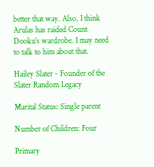better that way. Also, I think Arulas has raided Count Dooku’s wardrobe. I may need to talk to him about that.

Hailey Slater - Founder of the Slater Random Legacy

Marital Status: Single parent

Number of Children: Four

Primary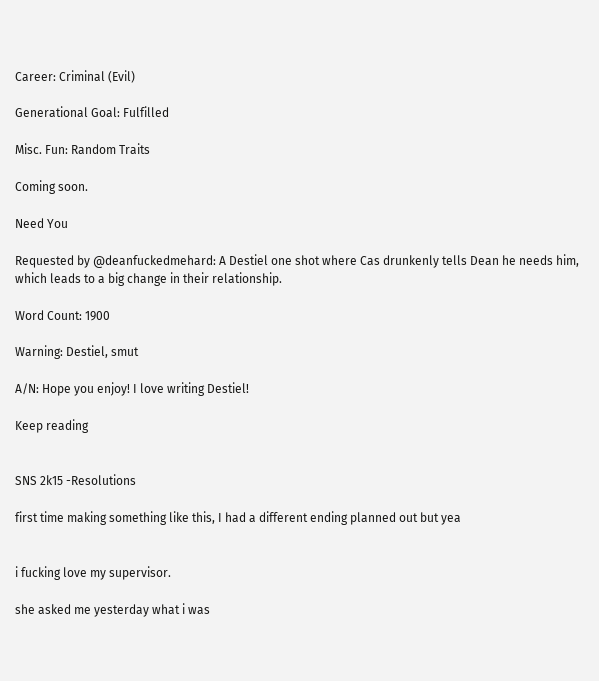Career: Criminal (Evil)

Generational Goal: Fulfilled

Misc. Fun: Random Traits

Coming soon.

Need You

Requested by @deanfuckedmehard: A Destiel one shot where Cas drunkenly tells Dean he needs him, which leads to a big change in their relationship.

Word Count: 1900

Warning: Destiel, smut

A/N: Hope you enjoy! I love writing Destiel!

Keep reading


SNS 2k15 -Resolutions

first time making something like this, I had a different ending planned out but yea


i fucking love my supervisor.

she asked me yesterday what i was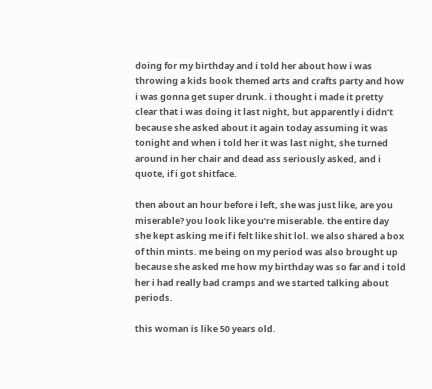doing for my birthday and i told her about how i was throwing a kids book themed arts and crafts party and how i was gonna get super drunk. i thought i made it pretty clear that i was doing it last night, but apparently i didn’t because she asked about it again today assuming it was tonight and when i told her it was last night, she turned around in her chair and dead ass seriously asked, and i quote, if i got shitface.

then about an hour before i left, she was just like, are you miserable? you look like you’re miserable. the entire day she kept asking me if i felt like shit lol. we also shared a box of thin mints. me being on my period was also brought up because she asked me how my birthday was so far and i told her i had really bad cramps and we started talking about periods.

this woman is like 50 years old.